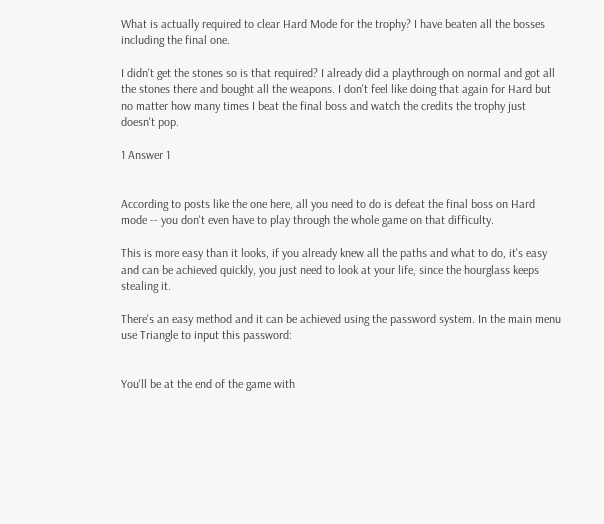What is actually required to clear Hard Mode for the trophy? I have beaten all the bosses including the final one.

I didn't get the stones so is that required? I already did a playthrough on normal and got all the stones there and bought all the weapons. I don't feel like doing that again for Hard but no matter how many times I beat the final boss and watch the credits the trophy just doesn't pop.

1 Answer 1


According to posts like the one here, all you need to do is defeat the final boss on Hard mode -- you don't even have to play through the whole game on that difficulty.

This is more easy than it looks, if you already knew all the paths and what to do, it's easy and can be achieved quickly, you just need to look at your life, since the hourglass keeps stealing it.

There's an easy method and it can be achieved using the password system. In the main menu use Triangle to input this password:


You'll be at the end of the game with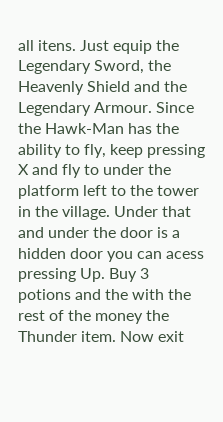all itens. Just equip the Legendary Sword, the Heavenly Shield and the Legendary Armour. Since the Hawk-Man has the ability to fly, keep pressing X and fly to under the platform left to the tower in the village. Under that and under the door is a hidden door you can acess pressing Up. Buy 3 potions and the with the rest of the money the Thunder item. Now exit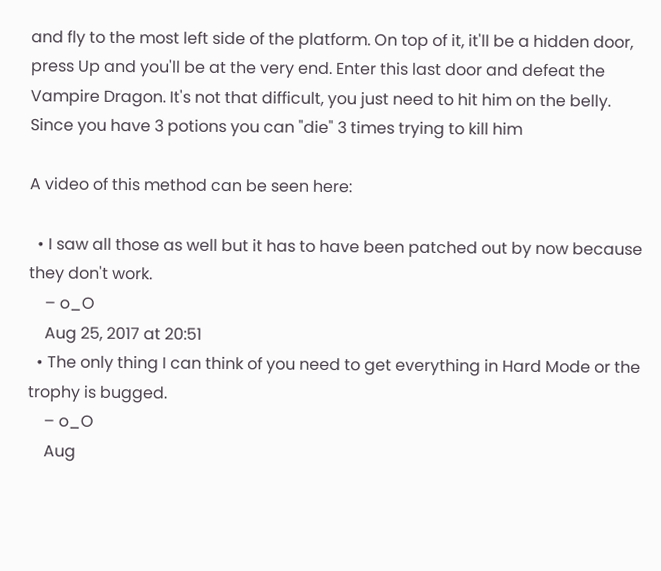and fly to the most left side of the platform. On top of it, it'll be a hidden door, press Up and you'll be at the very end. Enter this last door and defeat the Vampire Dragon. It's not that difficult, you just need to hit him on the belly. Since you have 3 potions you can "die" 3 times trying to kill him

A video of this method can be seen here:

  • I saw all those as well but it has to have been patched out by now because they don't work.
    – o_O
    Aug 25, 2017 at 20:51
  • The only thing I can think of you need to get everything in Hard Mode or the trophy is bugged.
    – o_O
    Aug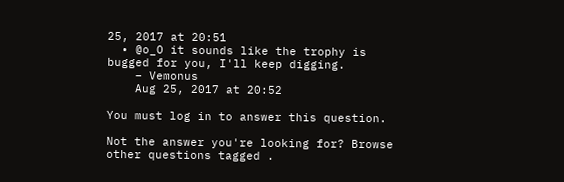25, 2017 at 20:51
  • @o_O it sounds like the trophy is bugged for you, I'll keep digging.
    – Vemonus
    Aug 25, 2017 at 20:52

You must log in to answer this question.

Not the answer you're looking for? Browse other questions tagged .